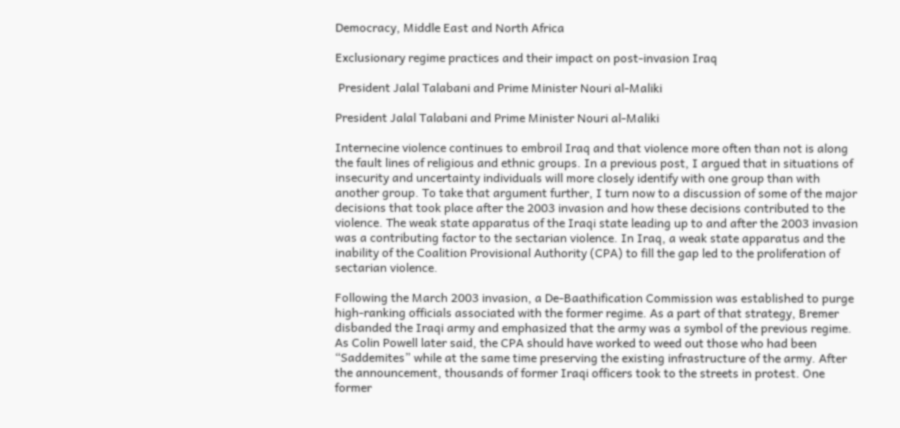Democracy, Middle East and North Africa

Exclusionary regime practices and their impact on post-invasion Iraq

 President Jalal Talabani and Prime Minister Nouri al-Maliki

President Jalal Talabani and Prime Minister Nouri al-Maliki

Internecine violence continues to embroil Iraq and that violence more often than not is along the fault lines of religious and ethnic groups. In a previous post, I argued that in situations of insecurity and uncertainty individuals will more closely identify with one group than with another group. To take that argument further, I turn now to a discussion of some of the major decisions that took place after the 2003 invasion and how these decisions contributed to the violence. The weak state apparatus of the Iraqi state leading up to and after the 2003 invasion was a contributing factor to the sectarian violence. In Iraq, a weak state apparatus and the inability of the Coalition Provisional Authority (CPA) to fill the gap led to the proliferation of sectarian violence.

Following the March 2003 invasion, a De-Baathification Commission was established to purge high-ranking officials associated with the former regime. As a part of that strategy, Bremer disbanded the Iraqi army and emphasized that the army was a symbol of the previous regime. As Colin Powell later said, the CPA should have worked to weed out those who had been “Saddemites” while at the same time preserving the existing infrastructure of the army. After the announcement, thousands of former Iraqi officers took to the streets in protest. One former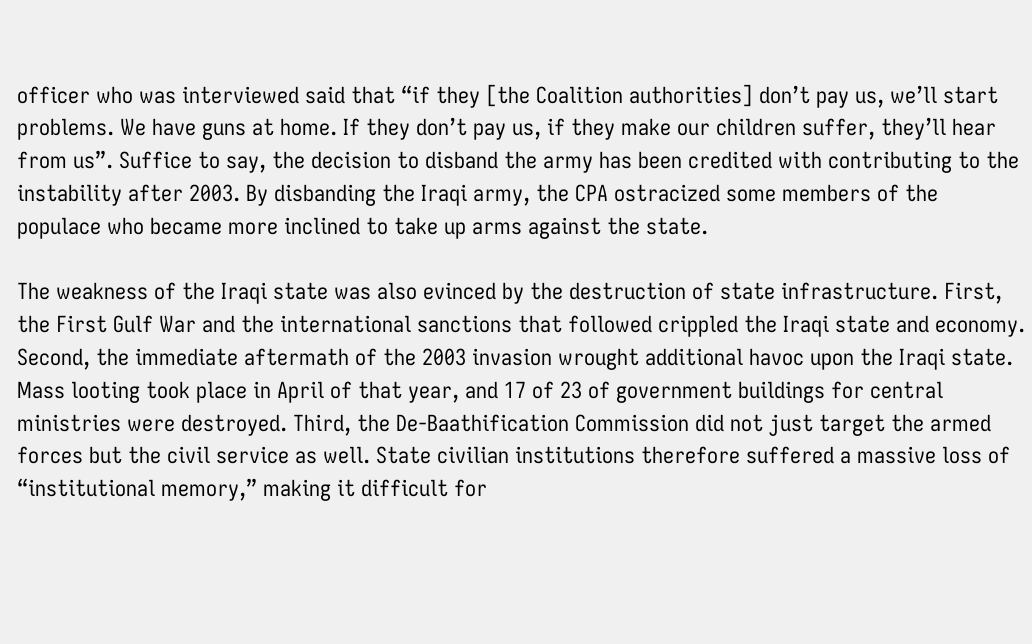officer who was interviewed said that “if they [the Coalition authorities] don’t pay us, we’ll start problems. We have guns at home. If they don’t pay us, if they make our children suffer, they’ll hear from us”. Suffice to say, the decision to disband the army has been credited with contributing to the instability after 2003. By disbanding the Iraqi army, the CPA ostracized some members of the populace who became more inclined to take up arms against the state.

The weakness of the Iraqi state was also evinced by the destruction of state infrastructure. First, the First Gulf War and the international sanctions that followed crippled the Iraqi state and economy. Second, the immediate aftermath of the 2003 invasion wrought additional havoc upon the Iraqi state. Mass looting took place in April of that year, and 17 of 23 of government buildings for central ministries were destroyed. Third, the De-Baathification Commission did not just target the armed forces but the civil service as well. State civilian institutions therefore suffered a massive loss of “institutional memory,” making it difficult for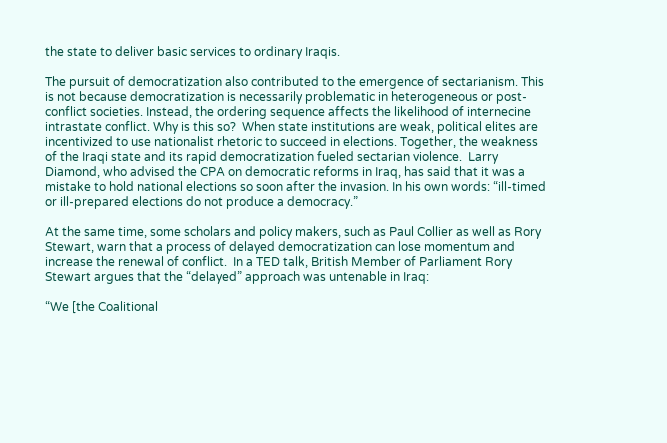the state to deliver basic services to ordinary Iraqis.

The pursuit of democratization also contributed to the emergence of sectarianism. This is not because democratization is necessarily problematic in heterogeneous or post-conflict societies. Instead, the ordering sequence affects the likelihood of internecine intrastate conflict. Why is this so?  When state institutions are weak, political elites are incentivized to use nationalist rhetoric to succeed in elections. Together, the weakness of the Iraqi state and its rapid democratization fueled sectarian violence.  Larry Diamond, who advised the CPA on democratic reforms in Iraq, has said that it was a mistake to hold national elections so soon after the invasion. In his own words: “ill-timed or ill-prepared elections do not produce a democracy.”

At the same time, some scholars and policy makers, such as Paul Collier as well as Rory Stewart, warn that a process of delayed democratization can lose momentum and increase the renewal of conflict.  In a TED talk, British Member of Parliament Rory Stewart argues that the “delayed” approach was untenable in Iraq:

“We [the Coalitional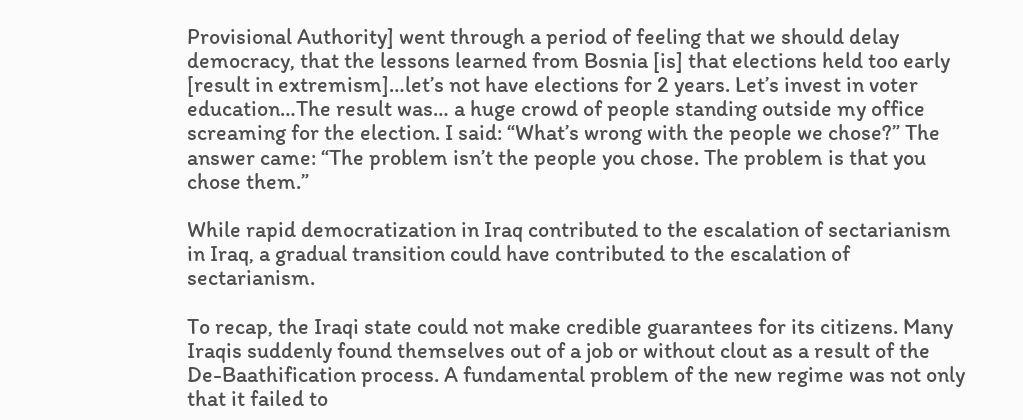Provisional Authority] went through a period of feeling that we should delay democracy, that the lessons learned from Bosnia [is] that elections held too early [result in extremism]…let’s not have elections for 2 years. Let’s invest in voter education…The result was… a huge crowd of people standing outside my office screaming for the election. I said: “What’s wrong with the people we chose?” The answer came: “The problem isn’t the people you chose. The problem is that you chose them.”

While rapid democratization in Iraq contributed to the escalation of sectarianism in Iraq, a gradual transition could have contributed to the escalation of sectarianism.

To recap, the Iraqi state could not make credible guarantees for its citizens. Many Iraqis suddenly found themselves out of a job or without clout as a result of the De-Baathification process. A fundamental problem of the new regime was not only that it failed to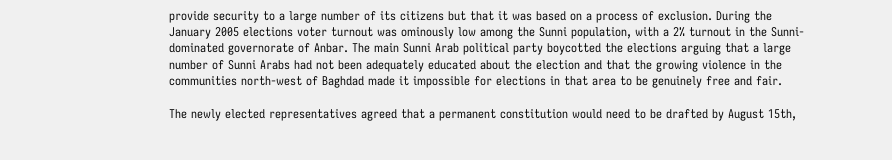provide security to a large number of its citizens but that it was based on a process of exclusion. During the January 2005 elections voter turnout was ominously low among the Sunni population, with a 2% turnout in the Sunni-dominated governorate of Anbar. The main Sunni Arab political party boycotted the elections arguing that a large number of Sunni Arabs had not been adequately educated about the election and that the growing violence in the communities north-west of Baghdad made it impossible for elections in that area to be genuinely free and fair.

The newly elected representatives agreed that a permanent constitution would need to be drafted by August 15th,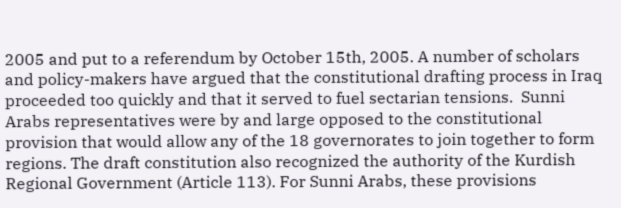2005 and put to a referendum by October 15th, 2005. A number of scholars and policy-makers have argued that the constitutional drafting process in Iraq proceeded too quickly and that it served to fuel sectarian tensions.  Sunni Arabs representatives were by and large opposed to the constitutional provision that would allow any of the 18 governorates to join together to form regions. The draft constitution also recognized the authority of the Kurdish Regional Government (Article 113). For Sunni Arabs, these provisions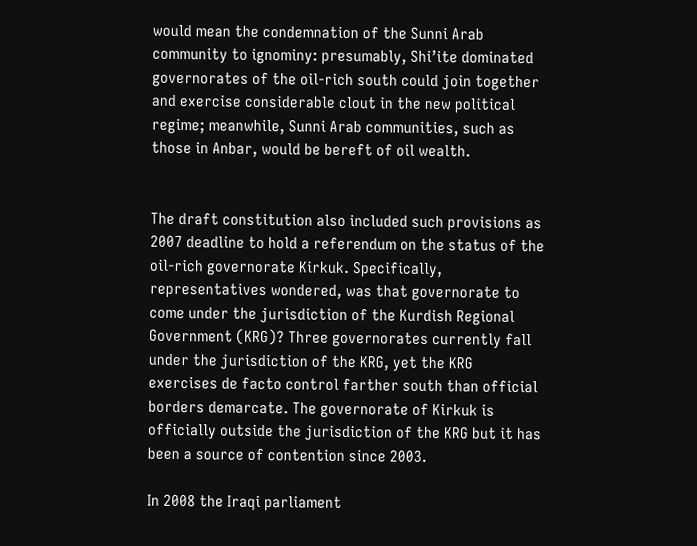would mean the condemnation of the Sunni Arab community to ignominy: presumably, Shi’ite dominated governorates of the oil-rich south could join together and exercise considerable clout in the new political regime; meanwhile, Sunni Arab communities, such as those in Anbar, would be bereft of oil wealth.


The draft constitution also included such provisions as 2007 deadline to hold a referendum on the status of the oil-rich governorate Kirkuk. Specifically, representatives wondered, was that governorate to come under the jurisdiction of the Kurdish Regional Government (KRG)? Three governorates currently fall under the jurisdiction of the KRG, yet the KRG exercises de facto control farther south than official borders demarcate. The governorate of Kirkuk is officially outside the jurisdiction of the KRG but it has been a source of contention since 2003.

In 2008 the Iraqi parliament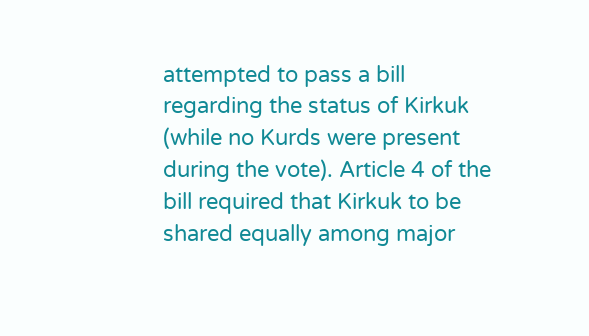attempted to pass a bill regarding the status of Kirkuk (while no Kurds were present during the vote). Article 4 of the bill required that Kirkuk to be shared equally among major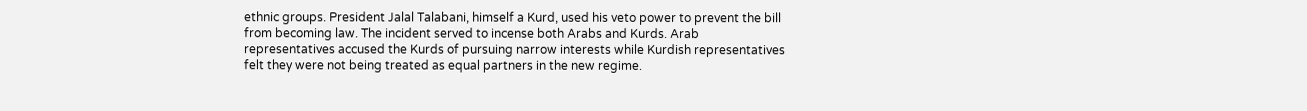ethnic groups. President Jalal Talabani, himself a Kurd, used his veto power to prevent the bill from becoming law. The incident served to incense both Arabs and Kurds. Arab representatives accused the Kurds of pursuing narrow interests while Kurdish representatives felt they were not being treated as equal partners in the new regime.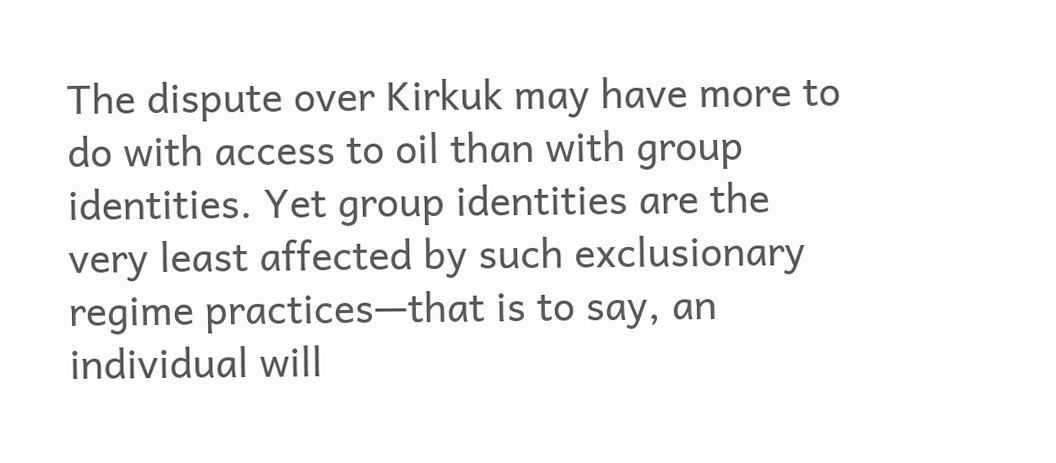The dispute over Kirkuk may have more to do with access to oil than with group identities. Yet group identities are the very least affected by such exclusionary regime practices—that is to say, an individual will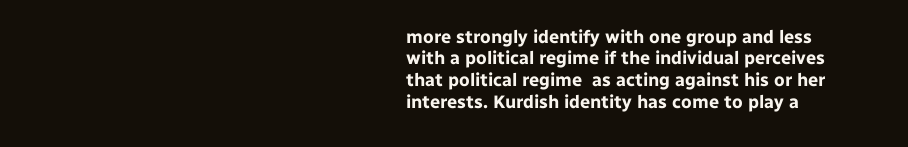more strongly identify with one group and less with a political regime if the individual perceives that political regime  as acting against his or her interests. Kurdish identity has come to play a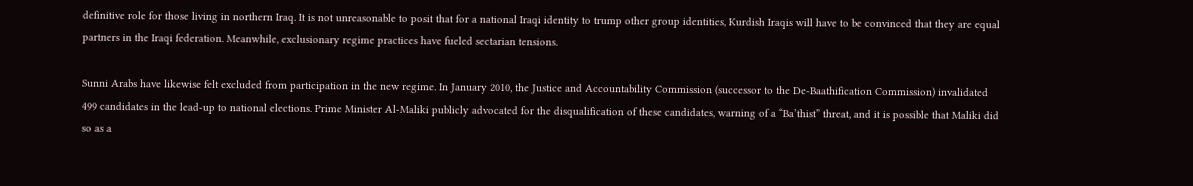definitive role for those living in northern Iraq. It is not unreasonable to posit that for a national Iraqi identity to trump other group identities, Kurdish Iraqis will have to be convinced that they are equal partners in the Iraqi federation. Meanwhile, exclusionary regime practices have fueled sectarian tensions.

Sunni Arabs have likewise felt excluded from participation in the new regime. In January 2010, the Justice and Accountability Commission (successor to the De-Baathification Commission) invalidated 499 candidates in the lead-up to national elections. Prime Minister Al-Maliki publicly advocated for the disqualification of these candidates, warning of a “Ba’thist” threat, and it is possible that Maliki did so as a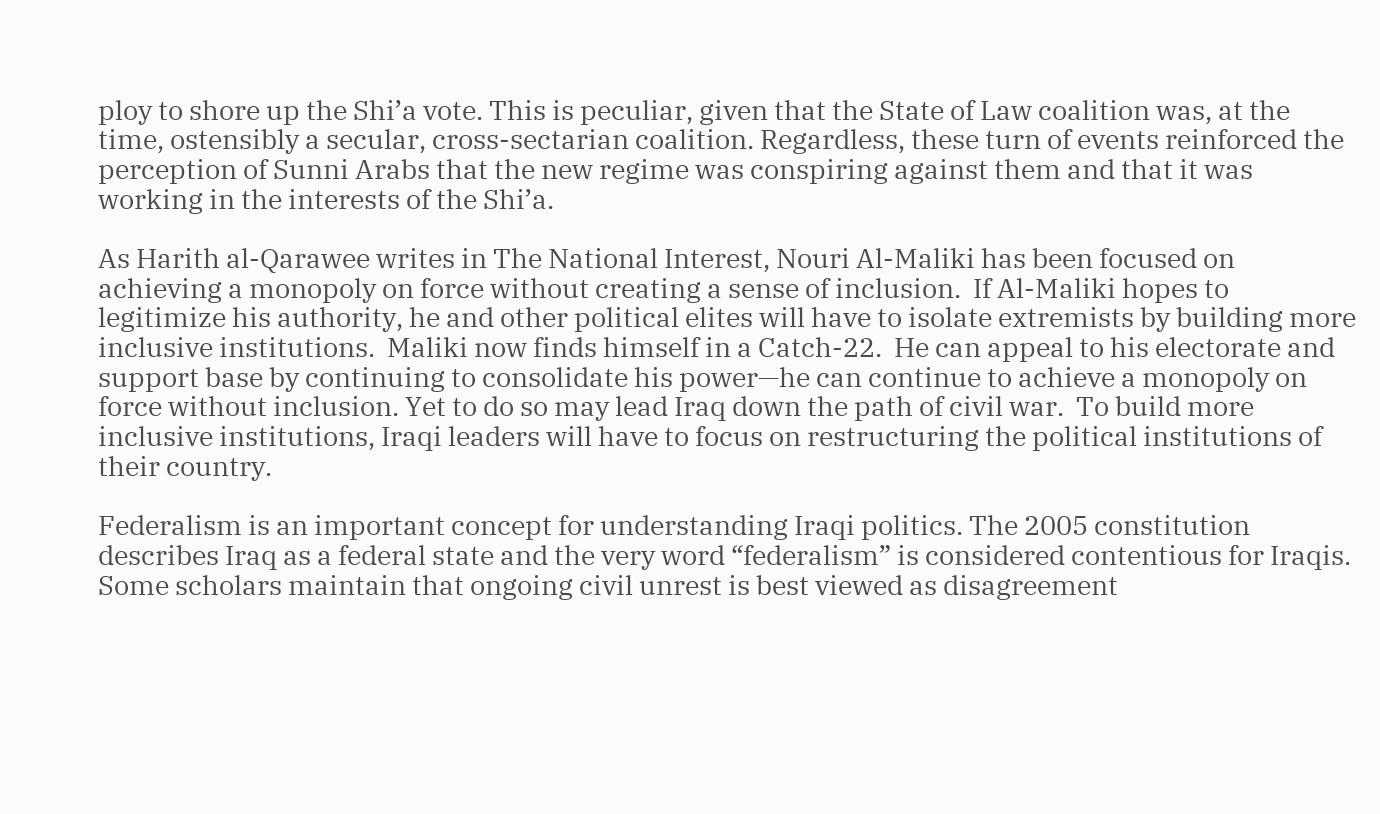ploy to shore up the Shi’a vote. This is peculiar, given that the State of Law coalition was, at the time, ostensibly a secular, cross-sectarian coalition. Regardless, these turn of events reinforced the perception of Sunni Arabs that the new regime was conspiring against them and that it was working in the interests of the Shi’a.

As Harith al-Qarawee writes in The National Interest, Nouri Al-Maliki has been focused on achieving a monopoly on force without creating a sense of inclusion.  If Al-Maliki hopes to legitimize his authority, he and other political elites will have to isolate extremists by building more inclusive institutions.  Maliki now finds himself in a Catch-22.  He can appeal to his electorate and support base by continuing to consolidate his power—he can continue to achieve a monopoly on force without inclusion. Yet to do so may lead Iraq down the path of civil war.  To build more inclusive institutions, Iraqi leaders will have to focus on restructuring the political institutions of their country.

Federalism is an important concept for understanding Iraqi politics. The 2005 constitution describes Iraq as a federal state and the very word “federalism” is considered contentious for Iraqis. Some scholars maintain that ongoing civil unrest is best viewed as disagreement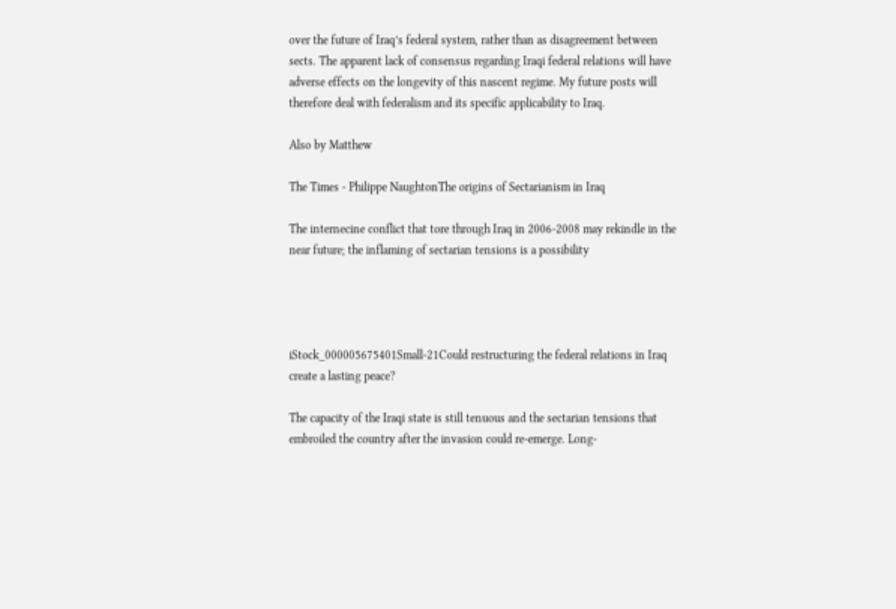over the future of Iraq’s federal system, rather than as disagreement between sects. The apparent lack of consensus regarding Iraqi federal relations will have adverse effects on the longevity of this nascent regime. My future posts will therefore deal with federalism and its specific applicability to Iraq.

Also by Matthew

The Times - Philippe NaughtonThe origins of Sectarianism in Iraq

The internecine conflict that tore through Iraq in 2006-2008 may rekindle in the near future; the inflaming of sectarian tensions is a possibility




iStock_000005675401Small-21Could restructuring the federal relations in Iraq create a lasting peace?

The capacity of the Iraqi state is still tenuous and the sectarian tensions that embroiled the country after the invasion could re-emerge. Long-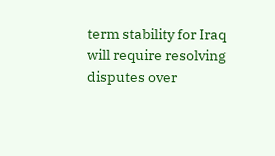term stability for Iraq will require resolving disputes over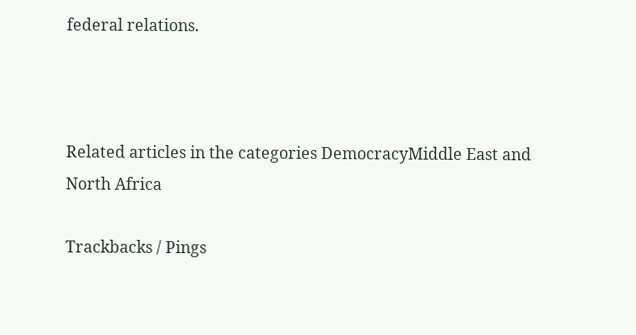federal relations.



Related articles in the categories DemocracyMiddle East and North Africa

Trackbacks / Pings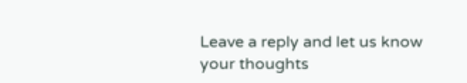Leave a reply and let us know your thoughts